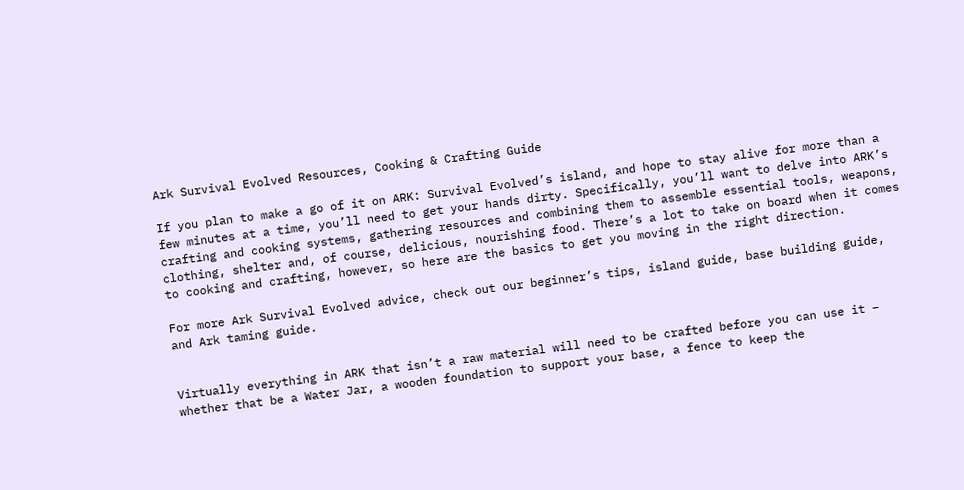Ark Survival Evolved Resources, Cooking & Crafting Guide

If you plan to make a go of it on ARK: Survival Evolved’s island, and hope to stay alive for more than a few minutes at a time, you’ll need to get your hands dirty. Specifically, you’ll want to delve into ARK’s crafting and cooking systems, gathering resources and combining them to assemble essential tools, weapons, clothing, shelter and, of course, delicious, nourishing food. There’s a lot to take on board when it comes to cooking and crafting, however, so here are the basics to get you moving in the right direction.

For more Ark Survival Evolved advice, check out our beginner’s tips, island guide, base building guide, and Ark taming guide.


Virtually everything in ARK that isn’t a raw material will need to be crafted before you can use it – whether that be a Water Jar, a wooden foundation to support your base, a fence to keep the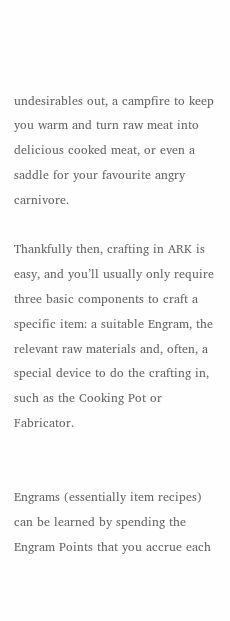undesirables out, a campfire to keep you warm and turn raw meat into delicious cooked meat, or even a saddle for your favourite angry carnivore.

Thankfully then, crafting in ARK is easy, and you’ll usually only require three basic components to craft a specific item: a suitable Engram, the relevant raw materials and, often, a special device to do the crafting in, such as the Cooking Pot or Fabricator.


Engrams (essentially item recipes) can be learned by spending the Engram Points that you accrue each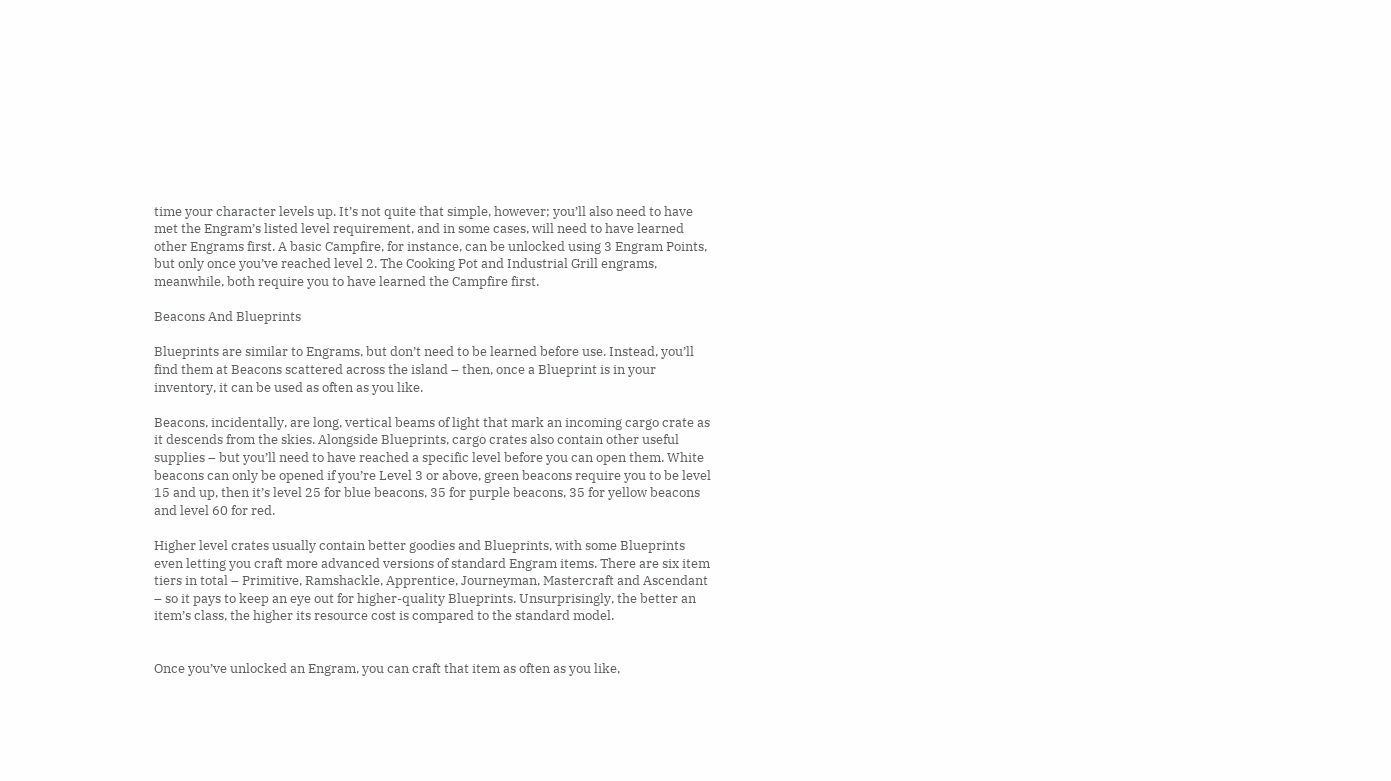time your character levels up. It’s not quite that simple, however; you’ll also need to have met the Engram’s listed level requirement, and in some cases, will need to have learned other Engrams first. A basic Campfire, for instance, can be unlocked using 3 Engram Points, but only once you’ve reached level 2. The Cooking Pot and Industrial Grill engrams, meanwhile, both require you to have learned the Campfire first.

Beacons And Blueprints

Blueprints are similar to Engrams, but don’t need to be learned before use. Instead, you’ll find them at Beacons scattered across the island – then, once a Blueprint is in your inventory, it can be used as often as you like.

Beacons, incidentally, are long, vertical beams of light that mark an incoming cargo crate as it descends from the skies. Alongside Blueprints, cargo crates also contain other useful supplies – but you’ll need to have reached a specific level before you can open them. White beacons can only be opened if you’re Level 3 or above, green beacons require you to be level 15 and up, then it’s level 25 for blue beacons, 35 for purple beacons, 35 for yellow beacons and level 60 for red.

Higher level crates usually contain better goodies and Blueprints, with some Blueprints even letting you craft more advanced versions of standard Engram items. There are six item tiers in total – Primitive, Ramshackle, Apprentice, Journeyman, Mastercraft and Ascendant – so it pays to keep an eye out for higher-quality Blueprints. Unsurprisingly, the better an item’s class, the higher its resource cost is compared to the standard model.


Once you’ve unlocked an Engram, you can craft that item as often as you like,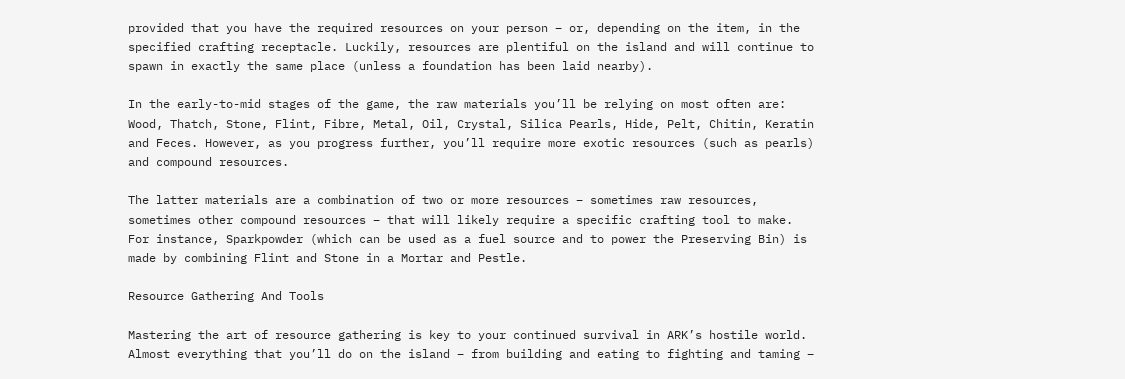provided that you have the required resources on your person – or, depending on the item, in the specified crafting receptacle. Luckily, resources are plentiful on the island and will continue to spawn in exactly the same place (unless a foundation has been laid nearby).

In the early-to-mid stages of the game, the raw materials you’ll be relying on most often are: Wood, Thatch, Stone, Flint, Fibre, Metal, Oil, Crystal, Silica Pearls, Hide, Pelt, Chitin, Keratin and Feces. However, as you progress further, you’ll require more exotic resources (such as pearls) and compound resources.

The latter materials are a combination of two or more resources – sometimes raw resources, sometimes other compound resources – that will likely require a specific crafting tool to make. For instance, Sparkpowder (which can be used as a fuel source and to power the Preserving Bin) is made by combining Flint and Stone in a Mortar and Pestle.

Resource Gathering And Tools

Mastering the art of resource gathering is key to your continued survival in ARK’s hostile world. Almost everything that you’ll do on the island – from building and eating to fighting and taming –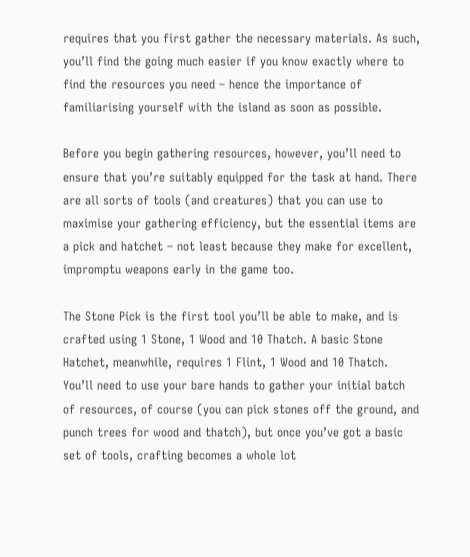requires that you first gather the necessary materials. As such, you’ll find the going much easier if you know exactly where to find the resources you need – hence the importance of familiarising yourself with the island as soon as possible.

Before you begin gathering resources, however, you’ll need to ensure that you’re suitably equipped for the task at hand. There are all sorts of tools (and creatures) that you can use to maximise your gathering efficiency, but the essential items are a pick and hatchet – not least because they make for excellent, impromptu weapons early in the game too.

The Stone Pick is the first tool you’ll be able to make, and is crafted using 1 Stone, 1 Wood and 10 Thatch. A basic Stone Hatchet, meanwhile, requires 1 Flint, 1 Wood and 10 Thatch. You’ll need to use your bare hands to gather your initial batch of resources, of course (you can pick stones off the ground, and punch trees for wood and thatch), but once you’ve got a basic set of tools, crafting becomes a whole lot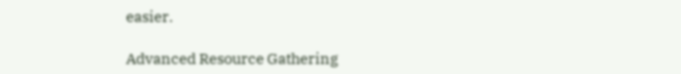easier.

Advanced Resource Gathering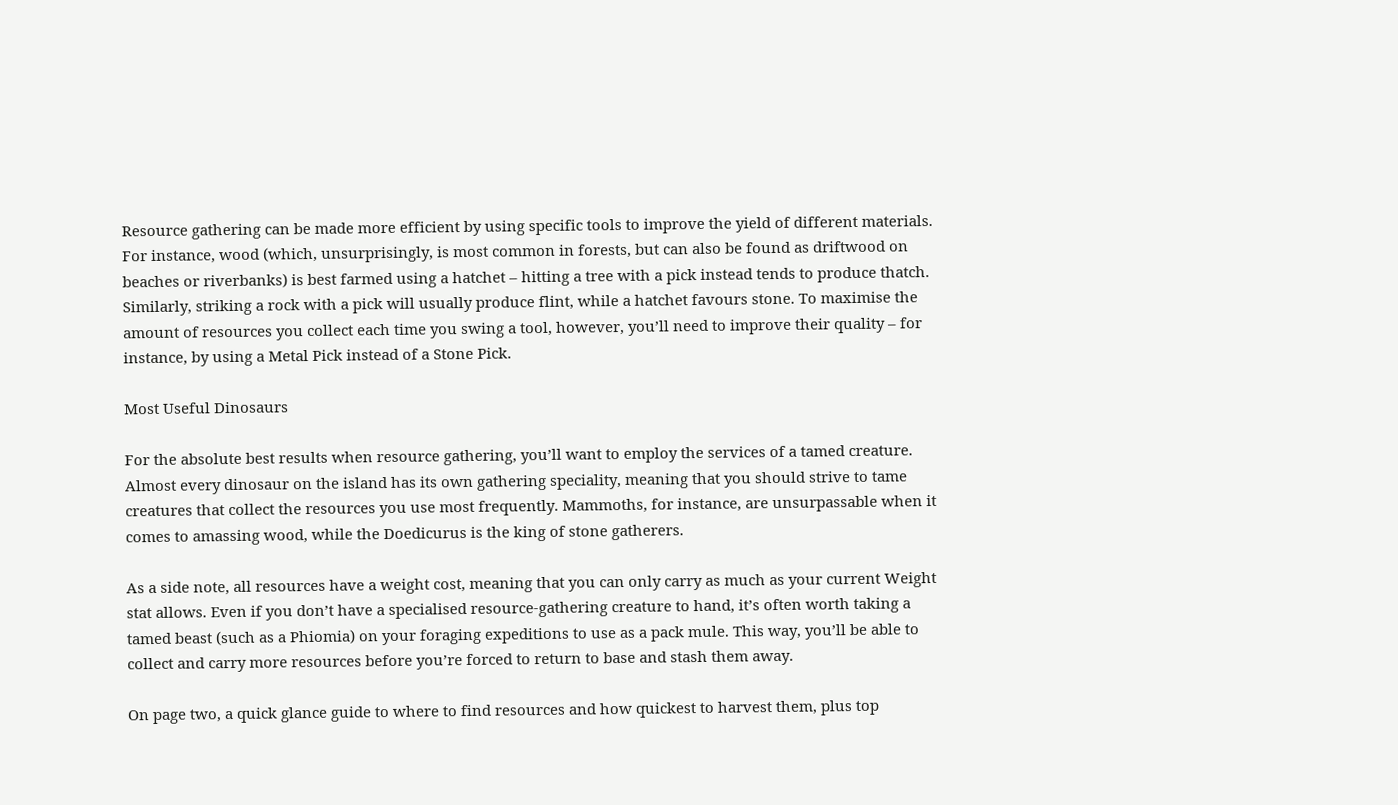Resource gathering can be made more efficient by using specific tools to improve the yield of different materials. For instance, wood (which, unsurprisingly, is most common in forests, but can also be found as driftwood on beaches or riverbanks) is best farmed using a hatchet – hitting a tree with a pick instead tends to produce thatch. Similarly, striking a rock with a pick will usually produce flint, while a hatchet favours stone. To maximise the amount of resources you collect each time you swing a tool, however, you’ll need to improve their quality – for instance, by using a Metal Pick instead of a Stone Pick.

Most Useful Dinosaurs

For the absolute best results when resource gathering, you’ll want to employ the services of a tamed creature. Almost every dinosaur on the island has its own gathering speciality, meaning that you should strive to tame creatures that collect the resources you use most frequently. Mammoths, for instance, are unsurpassable when it comes to amassing wood, while the Doedicurus is the king of stone gatherers.

As a side note, all resources have a weight cost, meaning that you can only carry as much as your current Weight stat allows. Even if you don’t have a specialised resource-gathering creature to hand, it’s often worth taking a tamed beast (such as a Phiomia) on your foraging expeditions to use as a pack mule. This way, you’ll be able to collect and carry more resources before you’re forced to return to base and stash them away.

On page two, a quick glance guide to where to find resources and how quickest to harvest them, plus top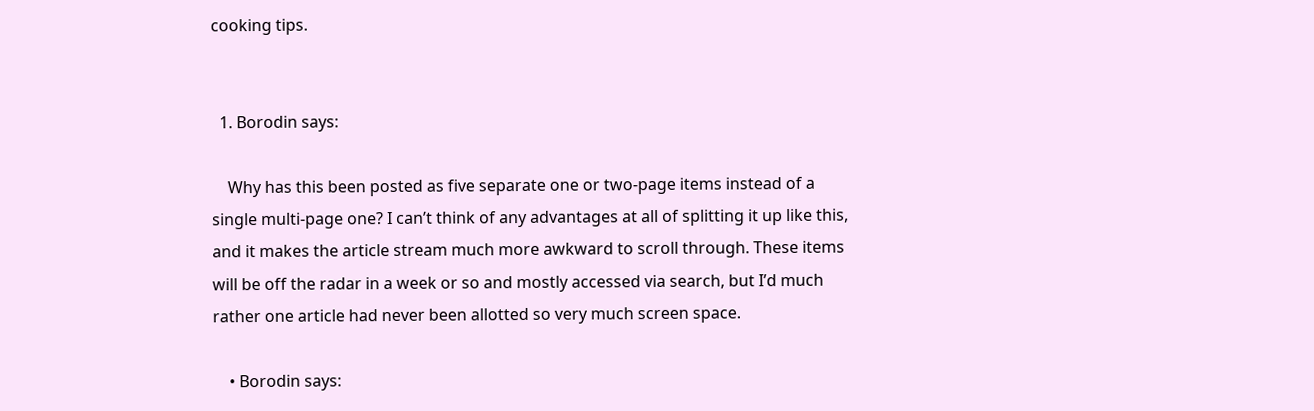cooking tips.


  1. Borodin says:

    Why has this been posted as five separate one or two-page items instead of a single multi-page one? I can’t think of any advantages at all of splitting it up like this, and it makes the article stream much more awkward to scroll through. These items will be off the radar in a week or so and mostly accessed via search, but I’d much rather one article had never been allotted so very much screen space.

    • Borodin says: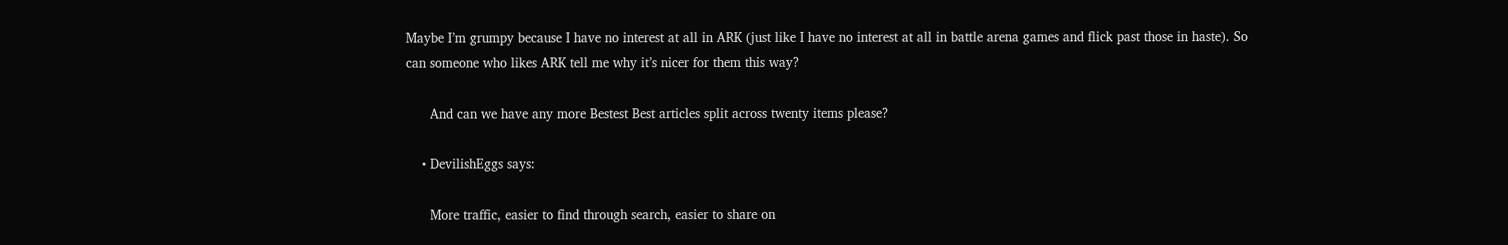Maybe I’m grumpy because I have no interest at all in ARK (just like I have no interest at all in battle arena games and flick past those in haste). So can someone who likes ARK tell me why it’s nicer for them this way?

      And can we have any more Bestest Best articles split across twenty items please?

    • DevilishEggs says:

      More traffic, easier to find through search, easier to share on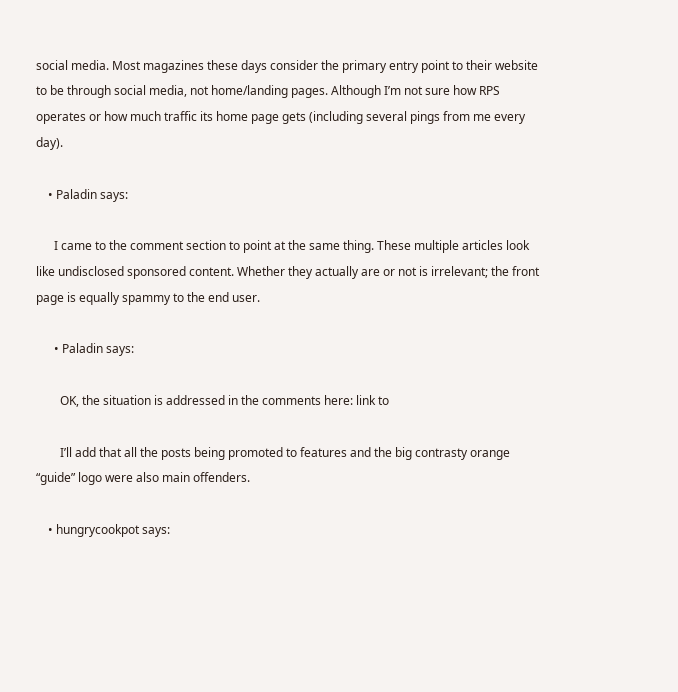social media. Most magazines these days consider the primary entry point to their website to be through social media, not home/landing pages. Although I’m not sure how RPS operates or how much traffic its home page gets (including several pings from me every day).

    • Paladin says:

      I came to the comment section to point at the same thing. These multiple articles look like undisclosed sponsored content. Whether they actually are or not is irrelevant; the front page is equally spammy to the end user.

      • Paladin says:

        OK, the situation is addressed in the comments here: link to

        I’ll add that all the posts being promoted to features and the big contrasty orange “guide” logo were also main offenders.

    • hungrycookpot says: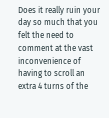Does it really ruin your day so much that you felt the need to comment at the vast inconvenience of having to scroll an extra 4 turns of the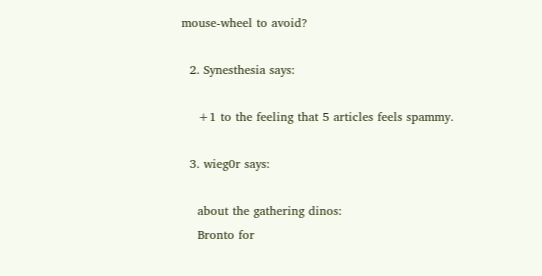mouse-wheel to avoid?

  2. Synesthesia says:

    +1 to the feeling that 5 articles feels spammy.

  3. wieg0r says:

    about the gathering dinos:
    Bronto for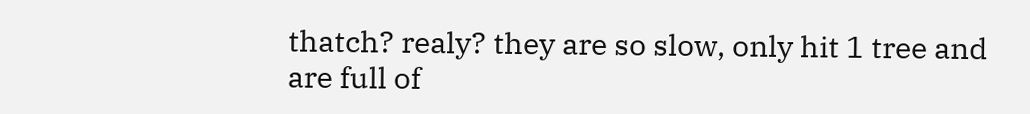thatch? realy? they are so slow, only hit 1 tree and are full of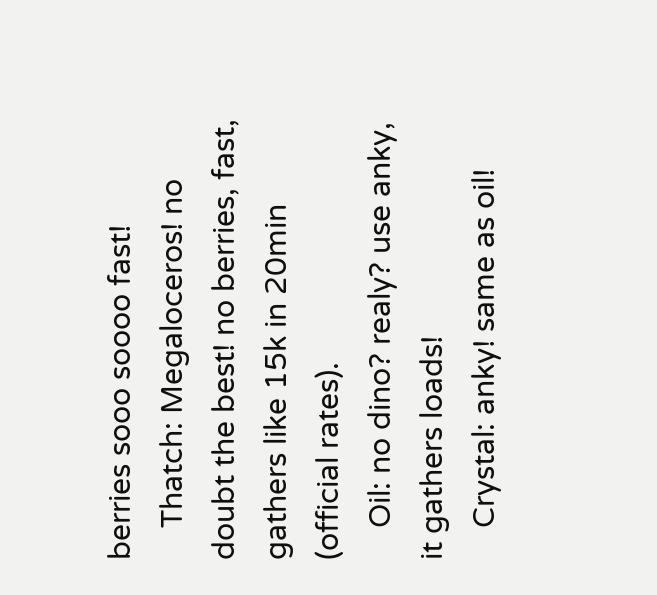berries sooo soooo fast!
    Thatch: Megaloceros! no doubt the best! no berries, fast, gathers like 15k in 20min (official rates).
    Oil: no dino? realy? use anky, it gathers loads!
    Crystal: anky! same as oil!